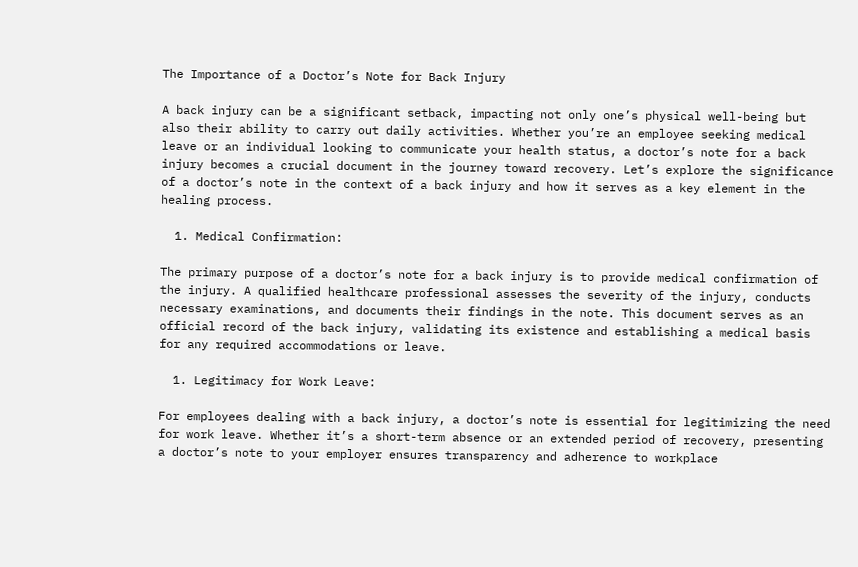The Importance of a Doctor’s Note for Back Injury

A back injury can be a significant setback, impacting not only one’s physical well-being but also their ability to carry out daily activities. Whether you’re an employee seeking medical leave or an individual looking to communicate your health status, a doctor’s note for a back injury becomes a crucial document in the journey toward recovery. Let’s explore the significance of a doctor’s note in the context of a back injury and how it serves as a key element in the healing process.

  1. Medical Confirmation:

The primary purpose of a doctor’s note for a back injury is to provide medical confirmation of the injury. A qualified healthcare professional assesses the severity of the injury, conducts necessary examinations, and documents their findings in the note. This document serves as an official record of the back injury, validating its existence and establishing a medical basis for any required accommodations or leave.

  1. Legitimacy for Work Leave:

For employees dealing with a back injury, a doctor’s note is essential for legitimizing the need for work leave. Whether it’s a short-term absence or an extended period of recovery, presenting a doctor’s note to your employer ensures transparency and adherence to workplace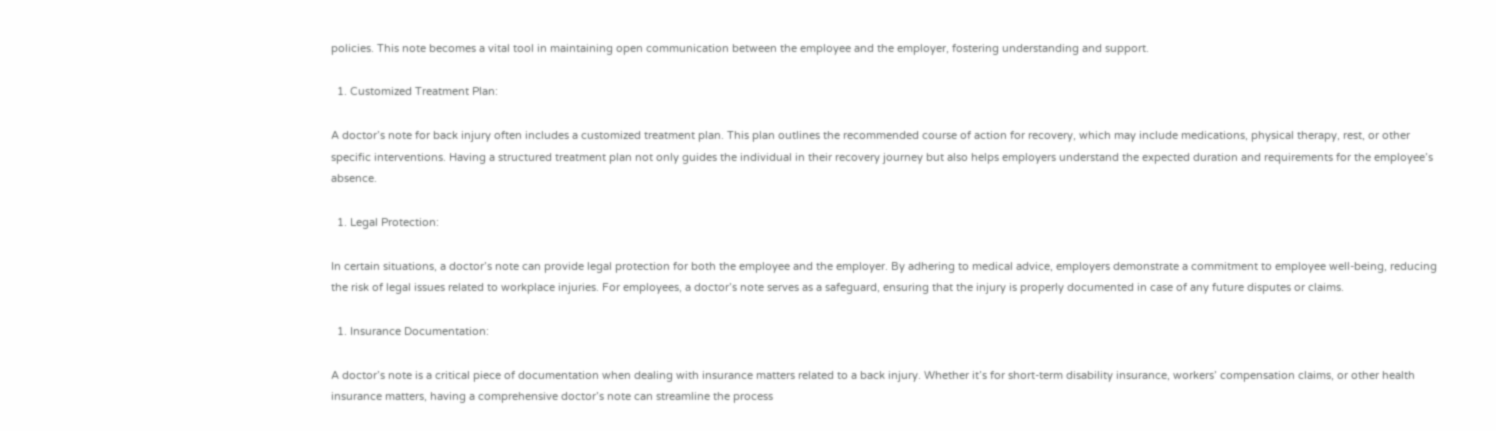policies. This note becomes a vital tool in maintaining open communication between the employee and the employer, fostering understanding and support.

  1. Customized Treatment Plan:

A doctor’s note for back injury often includes a customized treatment plan. This plan outlines the recommended course of action for recovery, which may include medications, physical therapy, rest, or other specific interventions. Having a structured treatment plan not only guides the individual in their recovery journey but also helps employers understand the expected duration and requirements for the employee’s absence.

  1. Legal Protection:

In certain situations, a doctor’s note can provide legal protection for both the employee and the employer. By adhering to medical advice, employers demonstrate a commitment to employee well-being, reducing the risk of legal issues related to workplace injuries. For employees, a doctor’s note serves as a safeguard, ensuring that the injury is properly documented in case of any future disputes or claims.

  1. Insurance Documentation:

A doctor’s note is a critical piece of documentation when dealing with insurance matters related to a back injury. Whether it’s for short-term disability insurance, workers’ compensation claims, or other health insurance matters, having a comprehensive doctor’s note can streamline the process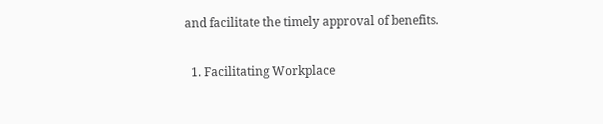and facilitate the timely approval of benefits.

  1. Facilitating Workplace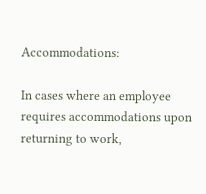Accommodations:

In cases where an employee requires accommodations upon returning to work,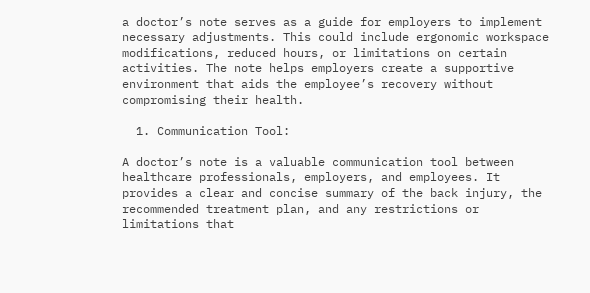a doctor’s note serves as a guide for employers to implement necessary adjustments. This could include ergonomic workspace modifications, reduced hours, or limitations on certain activities. The note helps employers create a supportive environment that aids the employee’s recovery without compromising their health.

  1. Communication Tool:

A doctor’s note is a valuable communication tool between healthcare professionals, employers, and employees. It provides a clear and concise summary of the back injury, the recommended treatment plan, and any restrictions or limitations that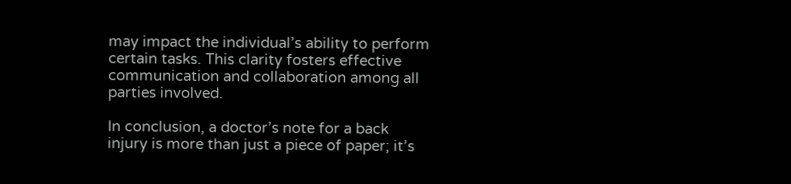may impact the individual’s ability to perform certain tasks. This clarity fosters effective communication and collaboration among all parties involved.

In conclusion, a doctor’s note for a back injury is more than just a piece of paper; it’s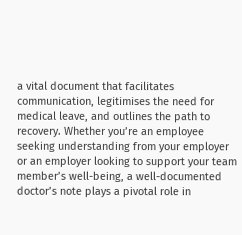a vital document that facilitates communication, legitimises the need for medical leave, and outlines the path to recovery. Whether you’re an employee seeking understanding from your employer or an employer looking to support your team member’s well-being, a well-documented doctor’s note plays a pivotal role in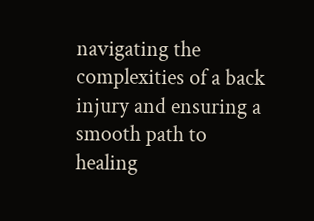navigating the complexities of a back injury and ensuring a smooth path to healing